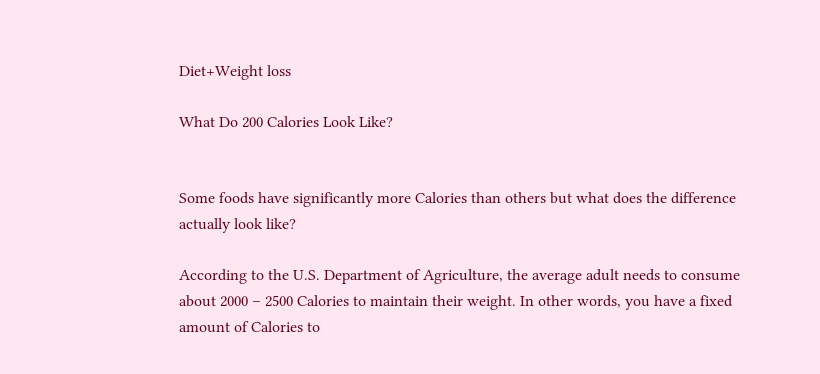Diet+Weight loss

What Do 200 Calories Look Like?


Some foods have significantly more Calories than others but what does the difference actually look like?

According to the U.S. Department of Agriculture, the average adult needs to consume about 2000 – 2500 Calories to maintain their weight. In other words, you have a fixed amount of Calories to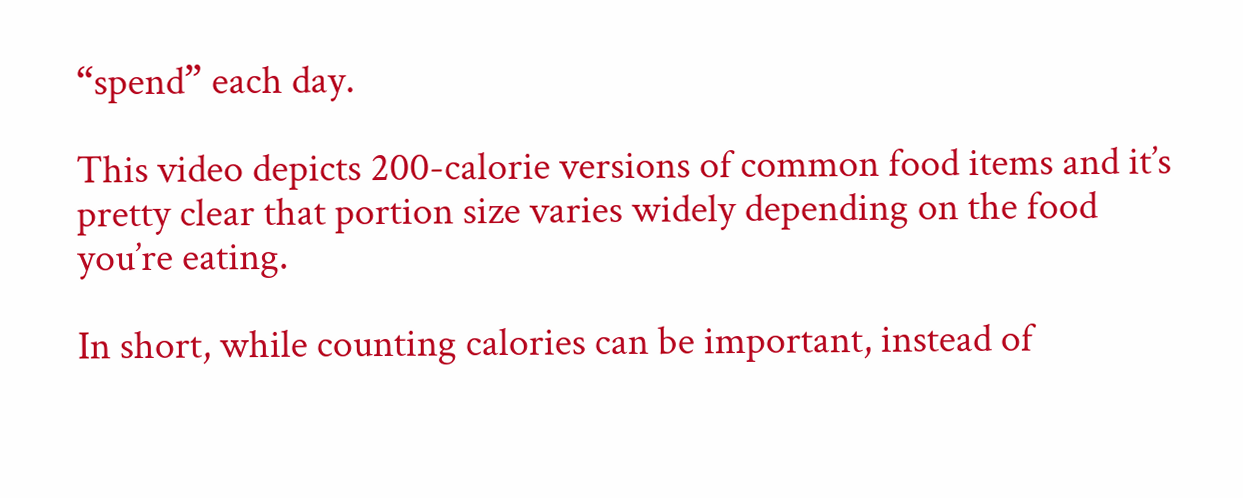“spend” each day.

This video depicts 200-calorie versions of common food items and it’s pretty clear that portion size varies widely depending on the food you’re eating.

In short, while counting calories can be important, instead of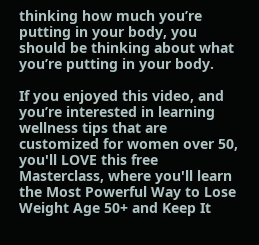thinking how much you’re putting in your body, you should be thinking about what you’re putting in your body.

If you enjoyed this video, and you’re interested in learning wellness tips that are customized for women over 50, you'll LOVE this free Masterclass, where you'll learn the Most Powerful Way to Lose Weight Age 50+ and Keep It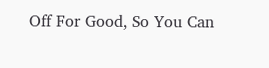Off For Good, So You Can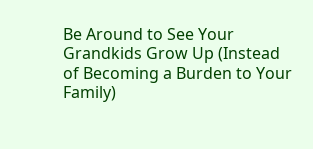Be Around to See Your Grandkids Grow Up (Instead of Becoming a Burden to Your Family)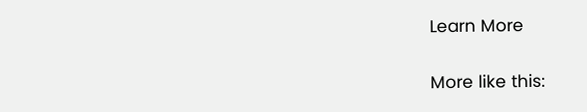Learn More


More like this: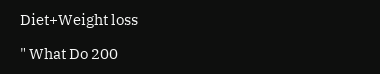Diet+Weight loss

" What Do 200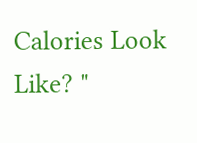Calories Look Like? "